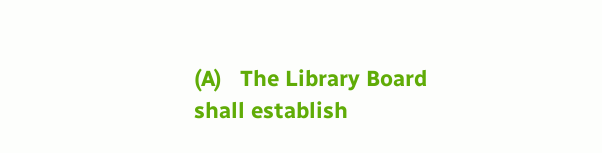(A)   The Library Board shall establish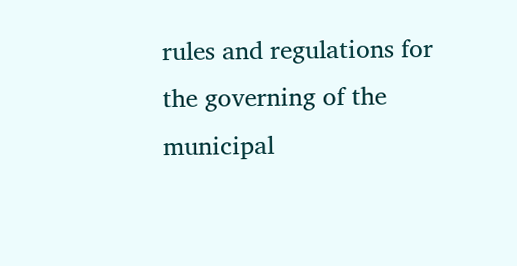rules and regulations for the governing of the municipal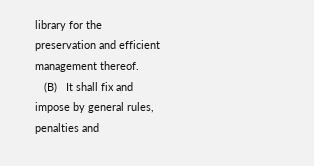library for the preservation and efficient management thereof.
   (B)   It shall fix and impose by general rules, penalties and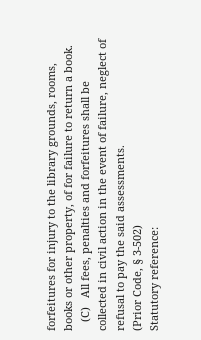forfeitures for injury to the library grounds, rooms, books or other property, of for failure to return a book.
   (C)   All fees, penalties and forfeitures shall be collected in civil action in the event of failure, neglect of refusal to pay the said assessments.
(Prior Code, § 3-502)
Statutory reference: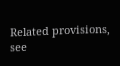Related provisions, see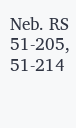Neb. RS 51-205, 51-214